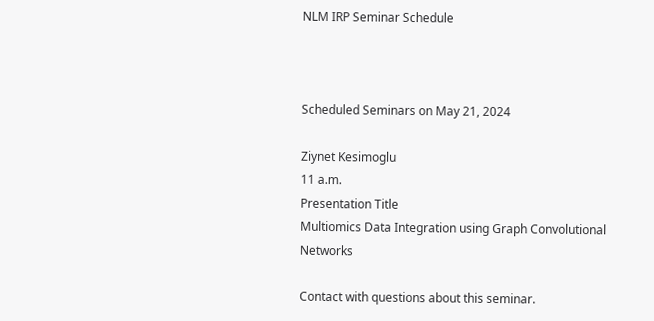NLM IRP Seminar Schedule



Scheduled Seminars on May 21, 2024

Ziynet Kesimoglu
11 a.m.
Presentation Title
Multiomics Data Integration using Graph Convolutional Networks

Contact with questions about this seminar.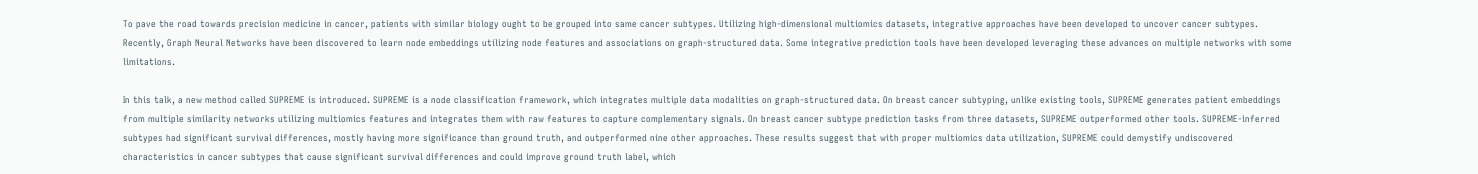To pave the road towards precision medicine in cancer, patients with similar biology ought to be grouped into same cancer subtypes. Utilizing high-dimensional multiomics datasets, integrative approaches have been developed to uncover cancer subtypes. Recently, Graph Neural Networks have been discovered to learn node embeddings utilizing node features and associations on graph-structured data. Some integrative prediction tools have been developed leveraging these advances on multiple networks with some limitations.

In this talk, a new method called SUPREME is introduced. SUPREME is a node classification framework, which integrates multiple data modalities on graph-structured data. On breast cancer subtyping, unlike existing tools, SUPREME generates patient embeddings from multiple similarity networks utilizing multiomics features and integrates them with raw features to capture complementary signals. On breast cancer subtype prediction tasks from three datasets, SUPREME outperformed other tools. SUPREME-inferred subtypes had significant survival differences, mostly having more significance than ground truth, and outperformed nine other approaches. These results suggest that with proper multiomics data utilization, SUPREME could demystify undiscovered characteristics in cancer subtypes that cause significant survival differences and could improve ground truth label, which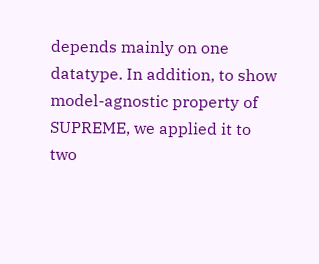depends mainly on one datatype. In addition, to show model-agnostic property of SUPREME, we applied it to two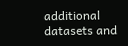additional datasets and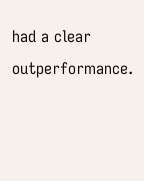had a clear outperformance.